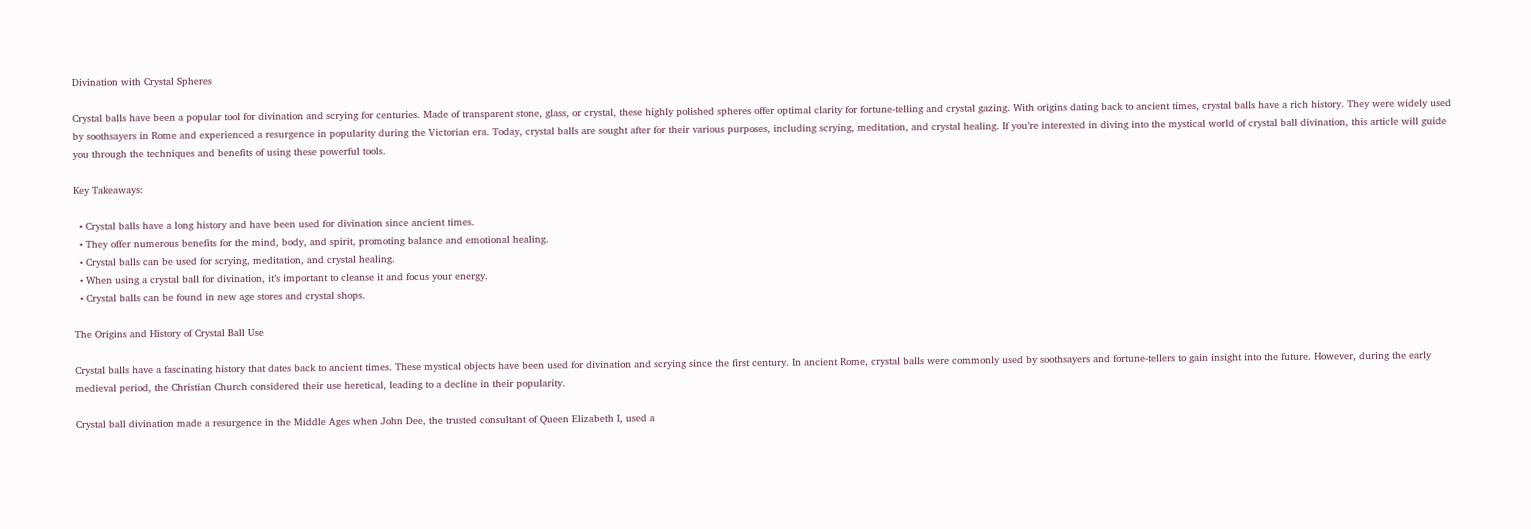Divination with Crystal Spheres

Crystal balls have been a popular tool for divination and scrying for centuries. Made of transparent stone, glass, or crystal, these highly polished spheres offer optimal clarity for fortune-telling and crystal gazing. With origins dating back to ancient times, crystal balls have a rich history. They were widely used by soothsayers in Rome and experienced a resurgence in popularity during the Victorian era. Today, crystal balls are sought after for their various purposes, including scrying, meditation, and crystal healing. If you’re interested in diving into the mystical world of crystal ball divination, this article will guide you through the techniques and benefits of using these powerful tools.

Key Takeaways:

  • Crystal balls have a long history and have been used for divination since ancient times.
  • They offer numerous benefits for the mind, body, and spirit, promoting balance and emotional healing.
  • Crystal balls can be used for scrying, meditation, and crystal healing.
  • When using a crystal ball for divination, it’s important to cleanse it and focus your energy.
  • Crystal balls can be found in new age stores and crystal shops.

The Origins and History of Crystal Ball Use

Crystal balls have a fascinating history that dates back to ancient times. These mystical objects have been used for divination and scrying since the first century. In ancient Rome, crystal balls were commonly used by soothsayers and fortune-tellers to gain insight into the future. However, during the early medieval period, the Christian Church considered their use heretical, leading to a decline in their popularity.

Crystal ball divination made a resurgence in the Middle Ages when John Dee, the trusted consultant of Queen Elizabeth I, used a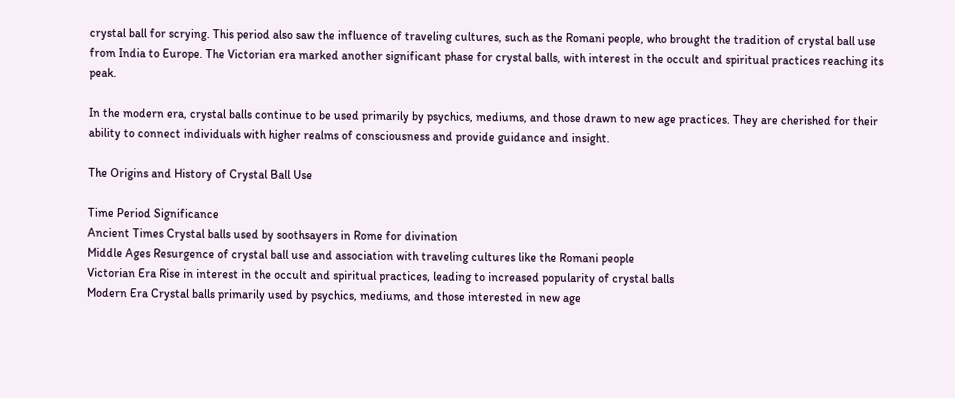crystal ball for scrying. This period also saw the influence of traveling cultures, such as the Romani people, who brought the tradition of crystal ball use from India to Europe. The Victorian era marked another significant phase for crystal balls, with interest in the occult and spiritual practices reaching its peak.

In the modern era, crystal balls continue to be used primarily by psychics, mediums, and those drawn to new age practices. They are cherished for their ability to connect individuals with higher realms of consciousness and provide guidance and insight.

The Origins and History of Crystal Ball Use

Time Period Significance
Ancient Times Crystal balls used by soothsayers in Rome for divination
Middle Ages Resurgence of crystal ball use and association with traveling cultures like the Romani people
Victorian Era Rise in interest in the occult and spiritual practices, leading to increased popularity of crystal balls
Modern Era Crystal balls primarily used by psychics, mediums, and those interested in new age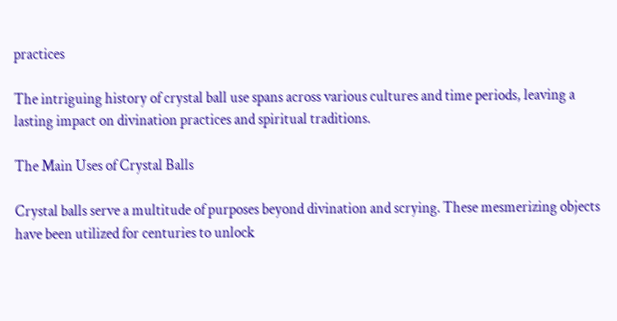practices

The intriguing history of crystal ball use spans across various cultures and time periods, leaving a lasting impact on divination practices and spiritual traditions.

The Main Uses of Crystal Balls

Crystal balls serve a multitude of purposes beyond divination and scrying. These mesmerizing objects have been utilized for centuries to unlock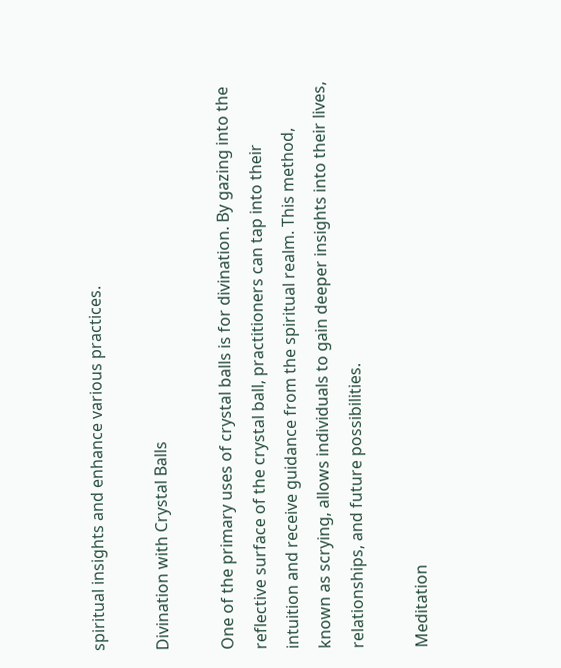spiritual insights and enhance various practices.

Divination with Crystal Balls

One of the primary uses of crystal balls is for divination. By gazing into the reflective surface of the crystal ball, practitioners can tap into their intuition and receive guidance from the spiritual realm. This method, known as scrying, allows individuals to gain deeper insights into their lives, relationships, and future possibilities.

Meditation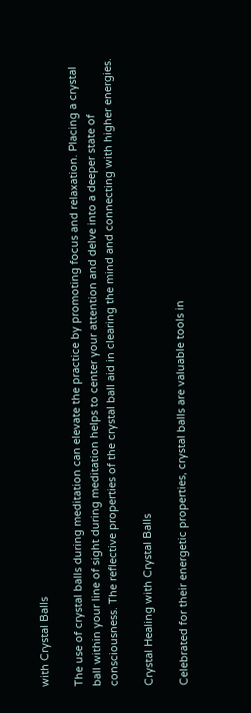with Crystal Balls

The use of crystal balls during meditation can elevate the practice by promoting focus and relaxation. Placing a crystal ball within your line of sight during meditation helps to center your attention and delve into a deeper state of consciousness. The reflective properties of the crystal ball aid in clearing the mind and connecting with higher energies.

Crystal Healing with Crystal Balls

Celebrated for their energetic properties, crystal balls are valuable tools in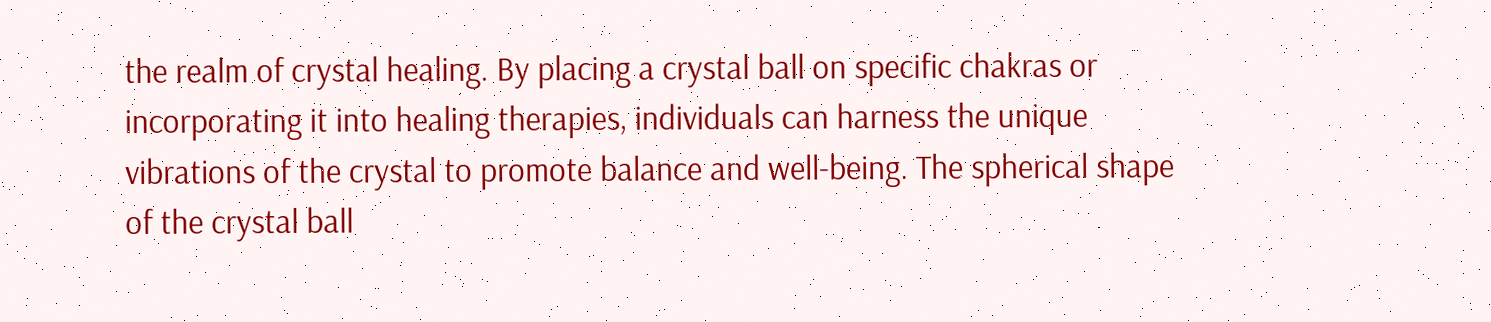the realm of crystal healing. By placing a crystal ball on specific chakras or incorporating it into healing therapies, individuals can harness the unique vibrations of the crystal to promote balance and well-being. The spherical shape of the crystal ball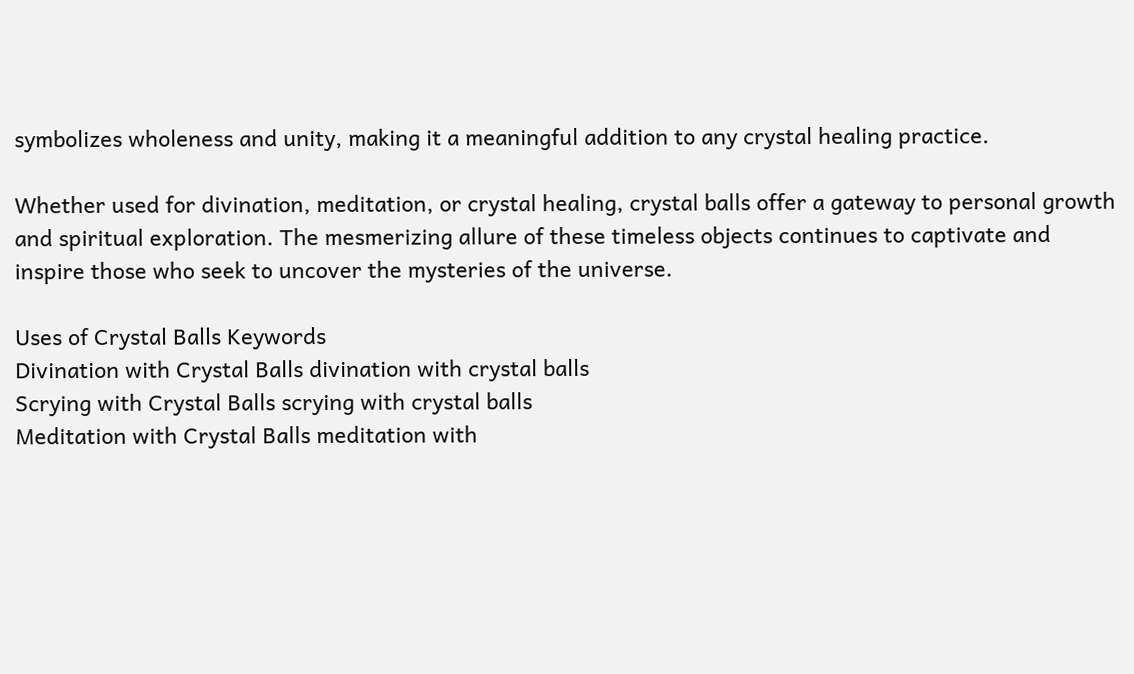symbolizes wholeness and unity, making it a meaningful addition to any crystal healing practice.

Whether used for divination, meditation, or crystal healing, crystal balls offer a gateway to personal growth and spiritual exploration. The mesmerizing allure of these timeless objects continues to captivate and inspire those who seek to uncover the mysteries of the universe.

Uses of Crystal Balls Keywords
Divination with Crystal Balls divination with crystal balls
Scrying with Crystal Balls scrying with crystal balls
Meditation with Crystal Balls meditation with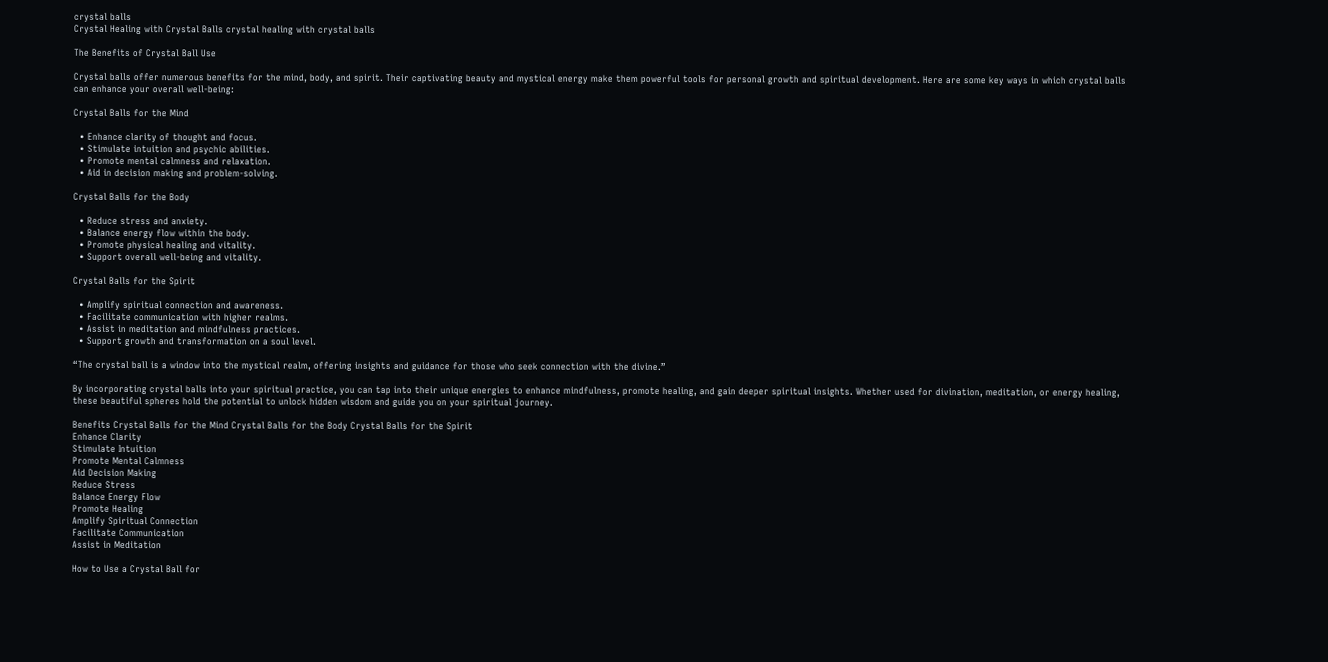crystal balls
Crystal Healing with Crystal Balls crystal healing with crystal balls

The Benefits of Crystal Ball Use

Crystal balls offer numerous benefits for the mind, body, and spirit. Their captivating beauty and mystical energy make them powerful tools for personal growth and spiritual development. Here are some key ways in which crystal balls can enhance your overall well-being:

Crystal Balls for the Mind

  • Enhance clarity of thought and focus.
  • Stimulate intuition and psychic abilities.
  • Promote mental calmness and relaxation.
  • Aid in decision making and problem-solving.

Crystal Balls for the Body

  • Reduce stress and anxiety.
  • Balance energy flow within the body.
  • Promote physical healing and vitality.
  • Support overall well-being and vitality.

Crystal Balls for the Spirit

  • Amplify spiritual connection and awareness.
  • Facilitate communication with higher realms.
  • Assist in meditation and mindfulness practices.
  • Support growth and transformation on a soul level.

“The crystal ball is a window into the mystical realm, offering insights and guidance for those who seek connection with the divine.”

By incorporating crystal balls into your spiritual practice, you can tap into their unique energies to enhance mindfulness, promote healing, and gain deeper spiritual insights. Whether used for divination, meditation, or energy healing, these beautiful spheres hold the potential to unlock hidden wisdom and guide you on your spiritual journey.

Benefits Crystal Balls for the Mind Crystal Balls for the Body Crystal Balls for the Spirit
Enhance Clarity
Stimulate Intuition
Promote Mental Calmness
Aid Decision Making
Reduce Stress
Balance Energy Flow
Promote Healing
Amplify Spiritual Connection
Facilitate Communication
Assist in Meditation

How to Use a Crystal Ball for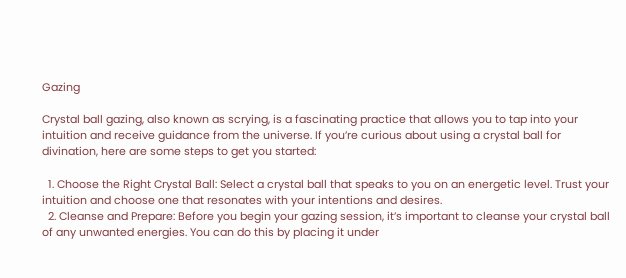Gazing

Crystal ball gazing, also known as scrying, is a fascinating practice that allows you to tap into your intuition and receive guidance from the universe. If you’re curious about using a crystal ball for divination, here are some steps to get you started:

  1. Choose the Right Crystal Ball: Select a crystal ball that speaks to you on an energetic level. Trust your intuition and choose one that resonates with your intentions and desires.
  2. Cleanse and Prepare: Before you begin your gazing session, it’s important to cleanse your crystal ball of any unwanted energies. You can do this by placing it under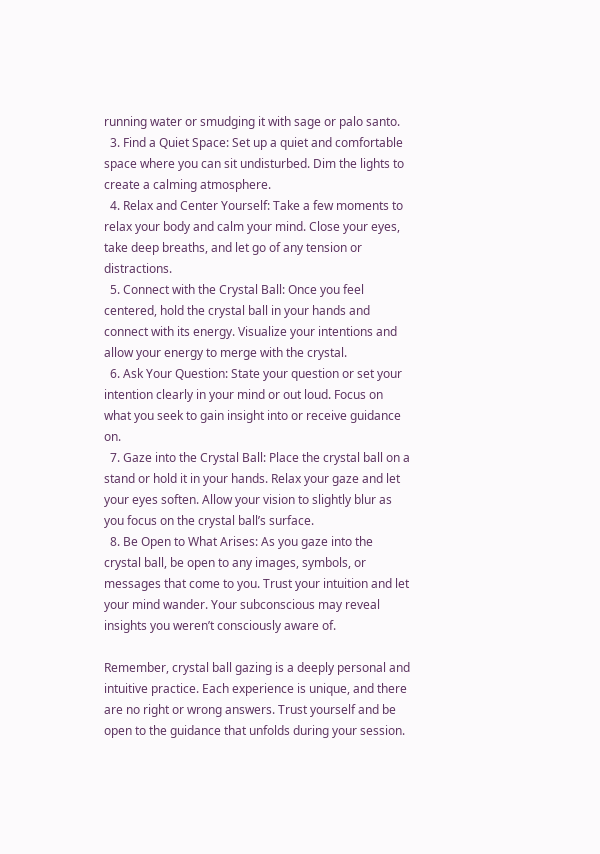running water or smudging it with sage or palo santo.
  3. Find a Quiet Space: Set up a quiet and comfortable space where you can sit undisturbed. Dim the lights to create a calming atmosphere.
  4. Relax and Center Yourself: Take a few moments to relax your body and calm your mind. Close your eyes, take deep breaths, and let go of any tension or distractions.
  5. Connect with the Crystal Ball: Once you feel centered, hold the crystal ball in your hands and connect with its energy. Visualize your intentions and allow your energy to merge with the crystal.
  6. Ask Your Question: State your question or set your intention clearly in your mind or out loud. Focus on what you seek to gain insight into or receive guidance on.
  7. Gaze into the Crystal Ball: Place the crystal ball on a stand or hold it in your hands. Relax your gaze and let your eyes soften. Allow your vision to slightly blur as you focus on the crystal ball’s surface.
  8. Be Open to What Arises: As you gaze into the crystal ball, be open to any images, symbols, or messages that come to you. Trust your intuition and let your mind wander. Your subconscious may reveal insights you weren’t consciously aware of.

Remember, crystal ball gazing is a deeply personal and intuitive practice. Each experience is unique, and there are no right or wrong answers. Trust yourself and be open to the guidance that unfolds during your session.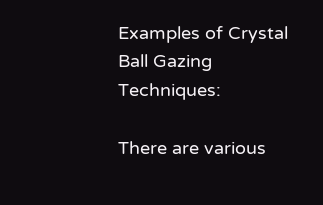Examples of Crystal Ball Gazing Techniques:

There are various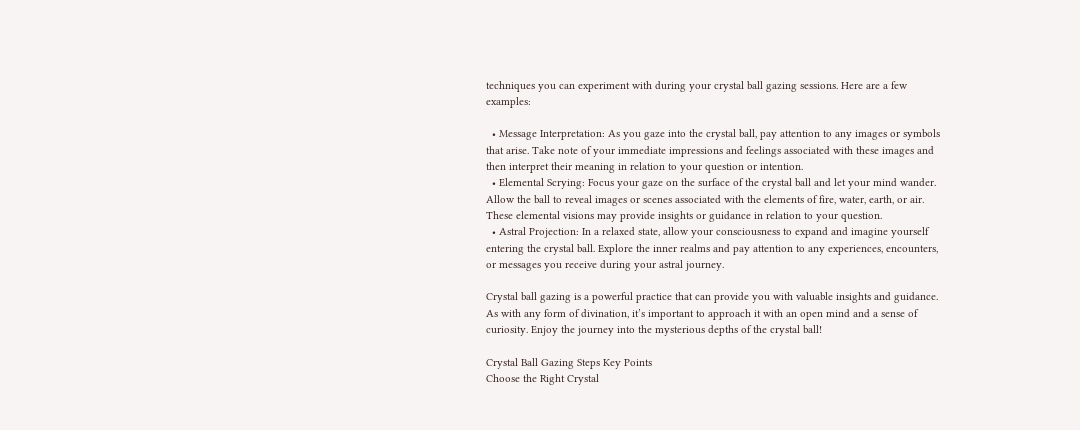techniques you can experiment with during your crystal ball gazing sessions. Here are a few examples:

  • Message Interpretation: As you gaze into the crystal ball, pay attention to any images or symbols that arise. Take note of your immediate impressions and feelings associated with these images and then interpret their meaning in relation to your question or intention.
  • Elemental Scrying: Focus your gaze on the surface of the crystal ball and let your mind wander. Allow the ball to reveal images or scenes associated with the elements of fire, water, earth, or air. These elemental visions may provide insights or guidance in relation to your question.
  • Astral Projection: In a relaxed state, allow your consciousness to expand and imagine yourself entering the crystal ball. Explore the inner realms and pay attention to any experiences, encounters, or messages you receive during your astral journey.

Crystal ball gazing is a powerful practice that can provide you with valuable insights and guidance. As with any form of divination, it’s important to approach it with an open mind and a sense of curiosity. Enjoy the journey into the mysterious depths of the crystal ball!

Crystal Ball Gazing Steps Key Points
Choose the Right Crystal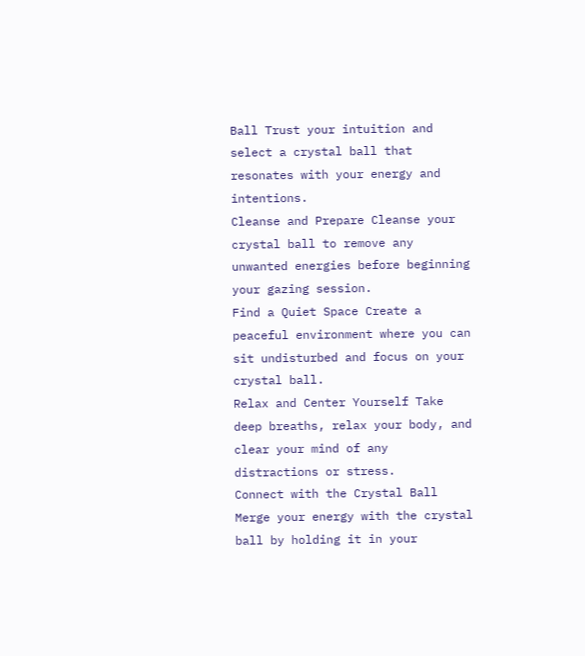Ball Trust your intuition and select a crystal ball that resonates with your energy and intentions.
Cleanse and Prepare Cleanse your crystal ball to remove any unwanted energies before beginning your gazing session.
Find a Quiet Space Create a peaceful environment where you can sit undisturbed and focus on your crystal ball.
Relax and Center Yourself Take deep breaths, relax your body, and clear your mind of any distractions or stress.
Connect with the Crystal Ball Merge your energy with the crystal ball by holding it in your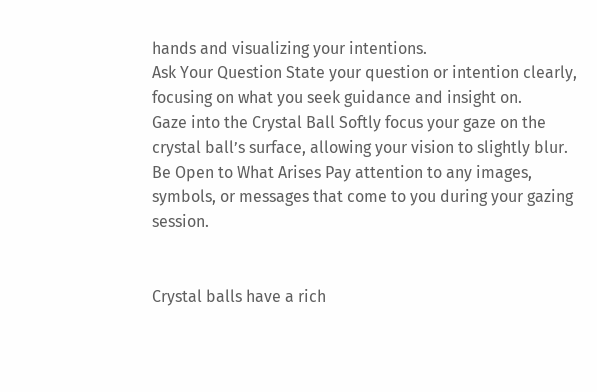hands and visualizing your intentions.
Ask Your Question State your question or intention clearly, focusing on what you seek guidance and insight on.
Gaze into the Crystal Ball Softly focus your gaze on the crystal ball’s surface, allowing your vision to slightly blur.
Be Open to What Arises Pay attention to any images, symbols, or messages that come to you during your gazing session.


Crystal balls have a rich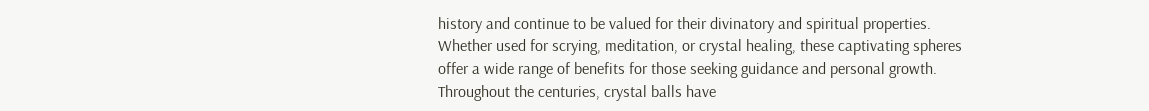history and continue to be valued for their divinatory and spiritual properties. Whether used for scrying, meditation, or crystal healing, these captivating spheres offer a wide range of benefits for those seeking guidance and personal growth. Throughout the centuries, crystal balls have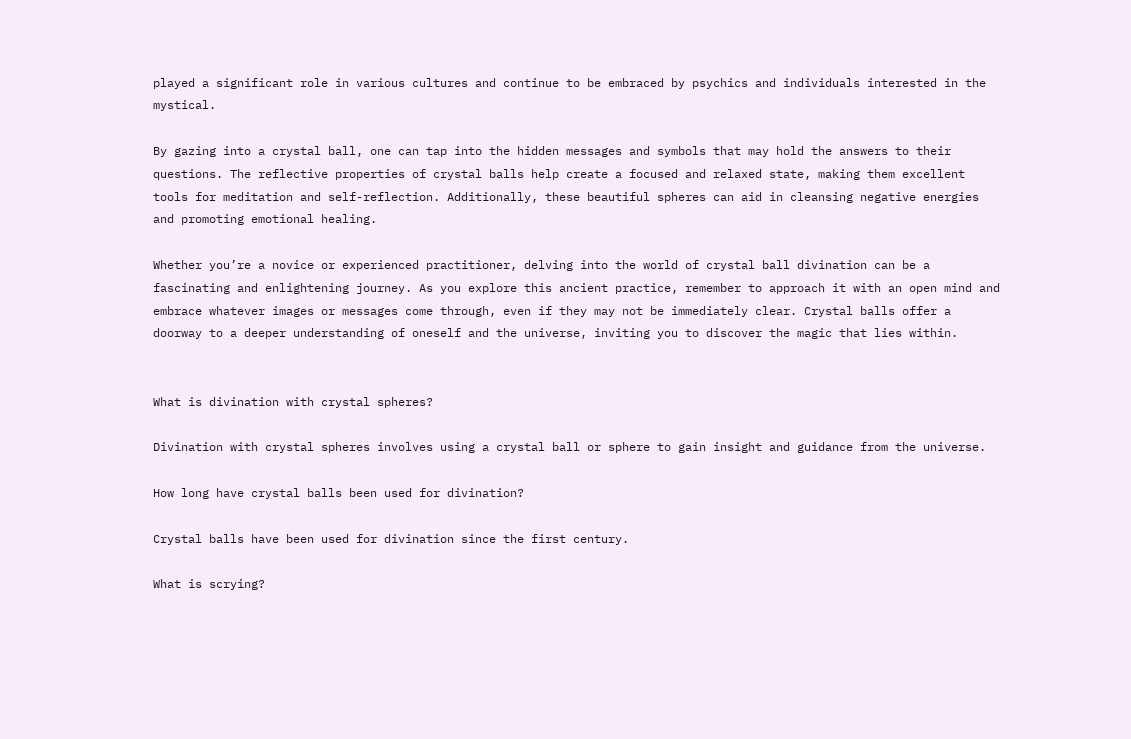played a significant role in various cultures and continue to be embraced by psychics and individuals interested in the mystical.

By gazing into a crystal ball, one can tap into the hidden messages and symbols that may hold the answers to their questions. The reflective properties of crystal balls help create a focused and relaxed state, making them excellent tools for meditation and self-reflection. Additionally, these beautiful spheres can aid in cleansing negative energies and promoting emotional healing.

Whether you’re a novice or experienced practitioner, delving into the world of crystal ball divination can be a fascinating and enlightening journey. As you explore this ancient practice, remember to approach it with an open mind and embrace whatever images or messages come through, even if they may not be immediately clear. Crystal balls offer a doorway to a deeper understanding of oneself and the universe, inviting you to discover the magic that lies within.


What is divination with crystal spheres?

Divination with crystal spheres involves using a crystal ball or sphere to gain insight and guidance from the universe.

How long have crystal balls been used for divination?

Crystal balls have been used for divination since the first century.

What is scrying?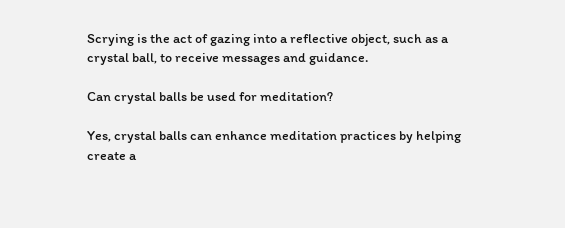Scrying is the act of gazing into a reflective object, such as a crystal ball, to receive messages and guidance.

Can crystal balls be used for meditation?

Yes, crystal balls can enhance meditation practices by helping create a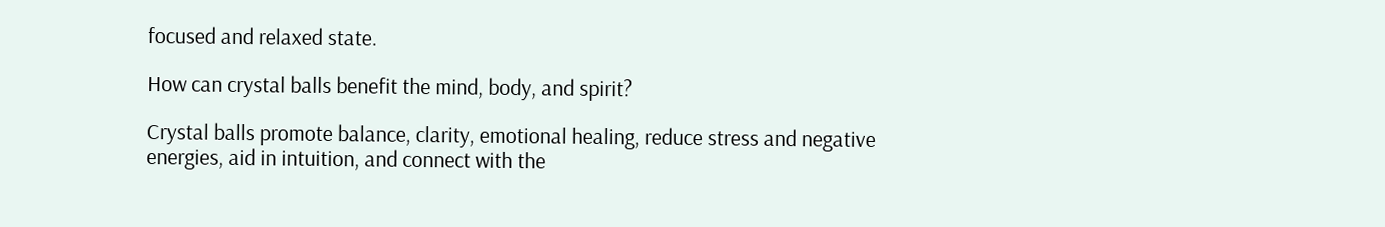focused and relaxed state.

How can crystal balls benefit the mind, body, and spirit?

Crystal balls promote balance, clarity, emotional healing, reduce stress and negative energies, aid in intuition, and connect with the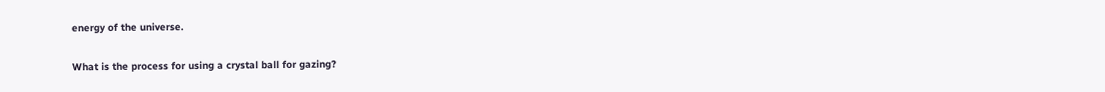energy of the universe.

What is the process for using a crystal ball for gazing?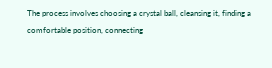The process involves choosing a crystal ball, cleansing it, finding a comfortable position, connecting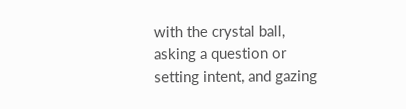with the crystal ball, asking a question or setting intent, and gazing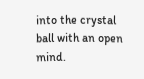into the crystal ball with an open mind.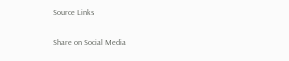Source Links

Share on Social Media